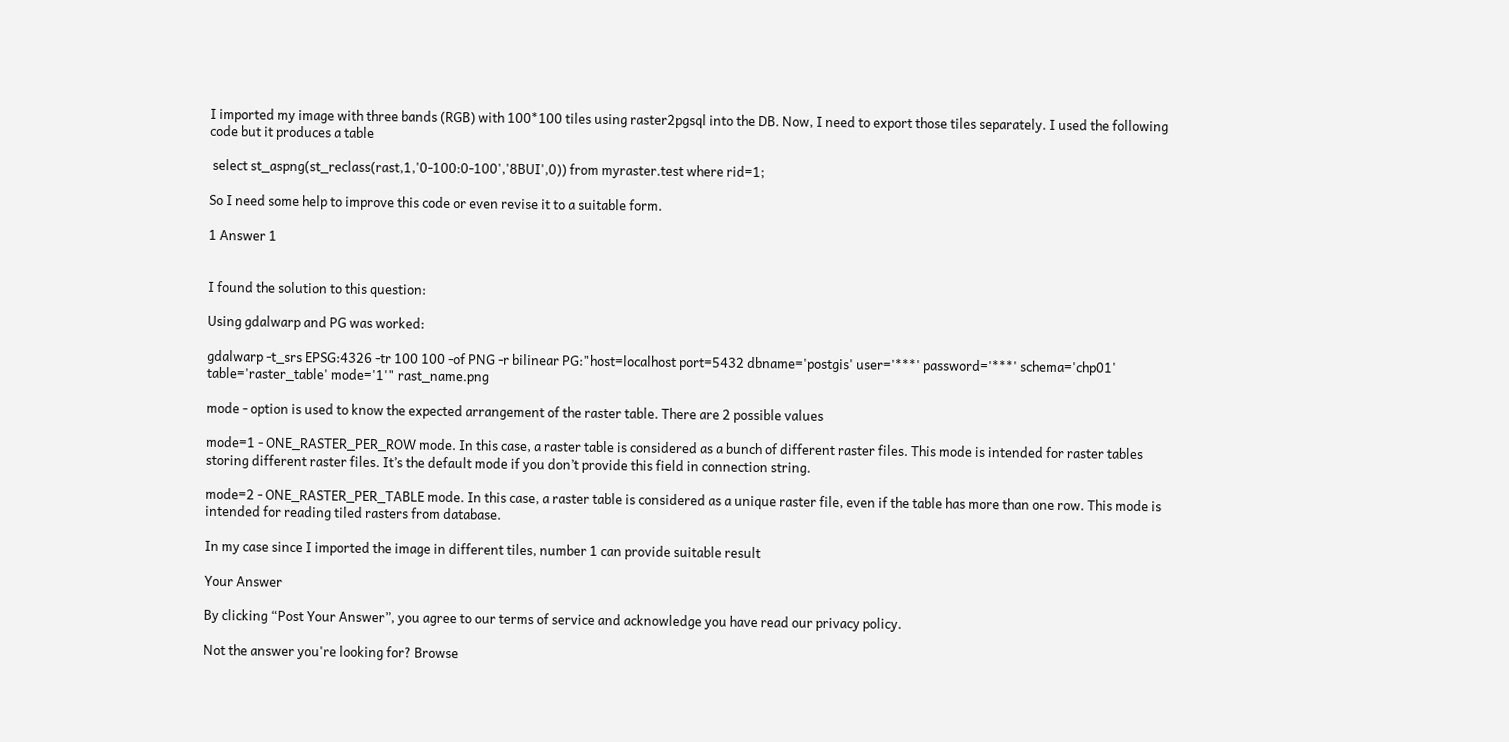I imported my image with three bands (RGB) with 100*100 tiles using raster2pgsql into the DB. Now, I need to export those tiles separately. I used the following code but it produces a table

 select st_aspng(st_reclass(rast,1,'0-100:0-100','8BUI',0)) from myraster.test where rid=1;

So I need some help to improve this code or even revise it to a suitable form.

1 Answer 1


I found the solution to this question:

Using gdalwarp and PG was worked:

gdalwarp -t_srs EPSG:4326 -tr 100 100 -of PNG -r bilinear PG:"host=localhost port=5432 dbname='postgis' user='***' password='***' schema='chp01' table='raster_table' mode='1'" rast_name.png

mode - option is used to know the expected arrangement of the raster table. There are 2 possible values

mode=1 - ONE_RASTER_PER_ROW mode. In this case, a raster table is considered as a bunch of different raster files. This mode is intended for raster tables storing different raster files. It’s the default mode if you don’t provide this field in connection string.

mode=2 - ONE_RASTER_PER_TABLE mode. In this case, a raster table is considered as a unique raster file, even if the table has more than one row. This mode is intended for reading tiled rasters from database.

In my case since I imported the image in different tiles, number 1 can provide suitable result

Your Answer

By clicking “Post Your Answer”, you agree to our terms of service and acknowledge you have read our privacy policy.

Not the answer you're looking for? Browse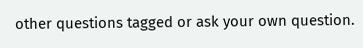other questions tagged or ask your own question.